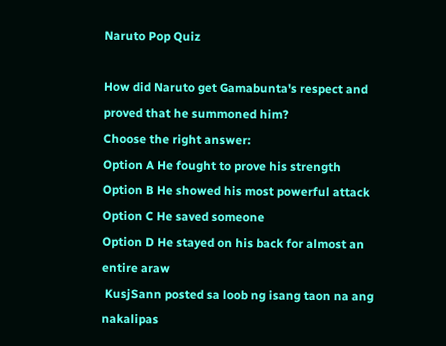Naruto Pop Quiz

How did Naruto get Gamabunta's respect and proved that he summoned him?
Choose the right answer:
Option A He fought to prove his strength
Option B He showed his most powerful attack
Option C He saved someone
Option D He stayed on his back for almost an entire araw
 KusjSann posted sa loob ng isang taon na ang nakalipas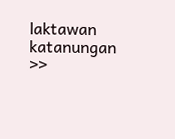laktawan katanungan >>